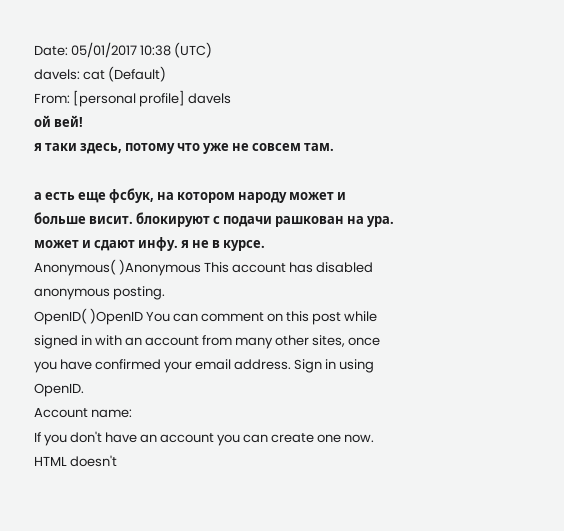Date: 05/01/2017 10:38 (UTC)
davels: cat (Default)
From: [personal profile] davels
ой вей!
я таки здесь, потому что уже не совсем там.

а есть еще фсбук, на котором народу может и больше висит. блокируют с подачи рашкован на ура. может и сдают инфу. я не в курсе.
Anonymous( )Anonymous This account has disabled anonymous posting.
OpenID( )OpenID You can comment on this post while signed in with an account from many other sites, once you have confirmed your email address. Sign in using OpenID.
Account name:
If you don't have an account you can create one now.
HTML doesn't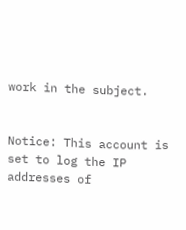work in the subject.


Notice: This account is set to log the IP addresses of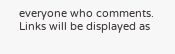everyone who comments.
Links will be displayed as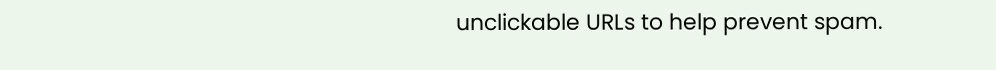unclickable URLs to help prevent spam.